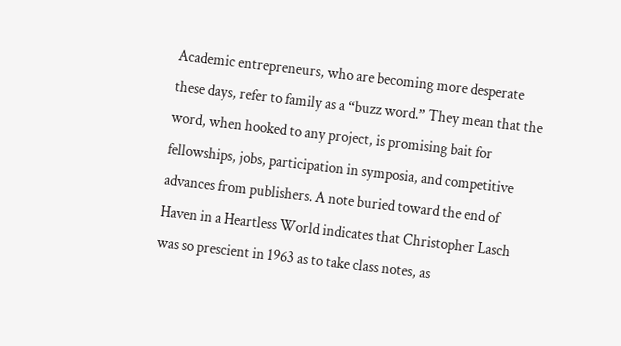Academic entrepreneurs, who are becoming more desperate these days, refer to family as a “buzz word.” They mean that the word, when hooked to any project, is promising bait for fellowships, jobs, participation in symposia, and competitive advances from publishers. A note buried toward the end of Haven in a Heartless World indicates that Christopher Lasch was so prescient in 1963 as to take class notes, as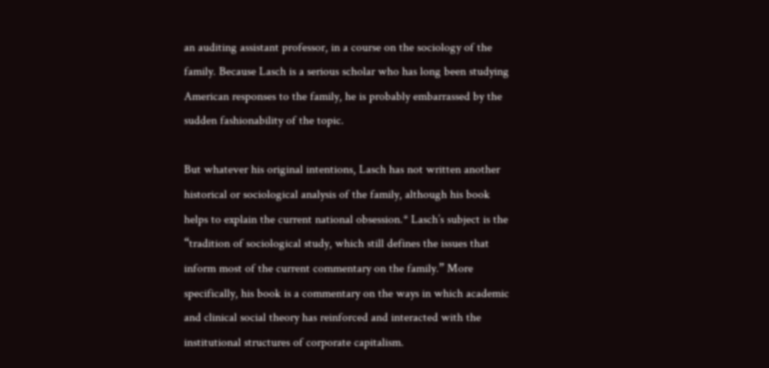an auditing assistant professor, in a course on the sociology of the family. Because Lasch is a serious scholar who has long been studying American responses to the family, he is probably embarrassed by the sudden fashionability of the topic.

But whatever his original intentions, Lasch has not written another historical or sociological analysis of the family, although his book helps to explain the current national obsession.* Lasch’s subject is the “tradition of sociological study, which still defines the issues that inform most of the current commentary on the family.” More specifically, his book is a commentary on the ways in which academic and clinical social theory has reinforced and interacted with the institutional structures of corporate capitalism.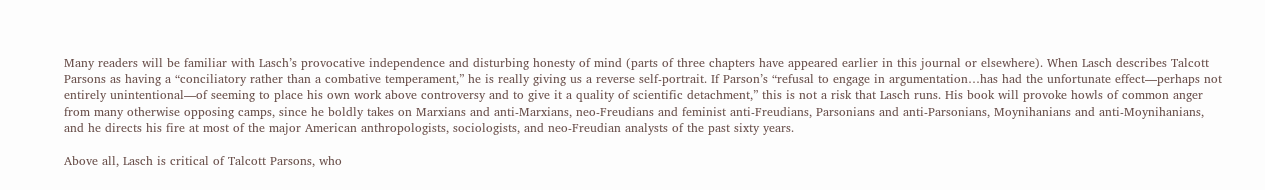Many readers will be familiar with Lasch’s provocative independence and disturbing honesty of mind (parts of three chapters have appeared earlier in this journal or elsewhere). When Lasch describes Talcott Parsons as having a “conciliatory rather than a combative temperament,” he is really giving us a reverse self-portrait. If Parson’s “refusal to engage in argumentation…has had the unfortunate effect—perhaps not entirely unintentional—of seeming to place his own work above controversy and to give it a quality of scientific detachment,” this is not a risk that Lasch runs. His book will provoke howls of common anger from many otherwise opposing camps, since he boldly takes on Marxians and anti-Marxians, neo-Freudians and feminist anti-Freudians, Parsonians and anti-Parsonians, Moynihanians and anti-Moynihanians, and he directs his fire at most of the major American anthropologists, sociologists, and neo-Freudian analysts of the past sixty years.

Above all, Lasch is critical of Talcott Parsons, who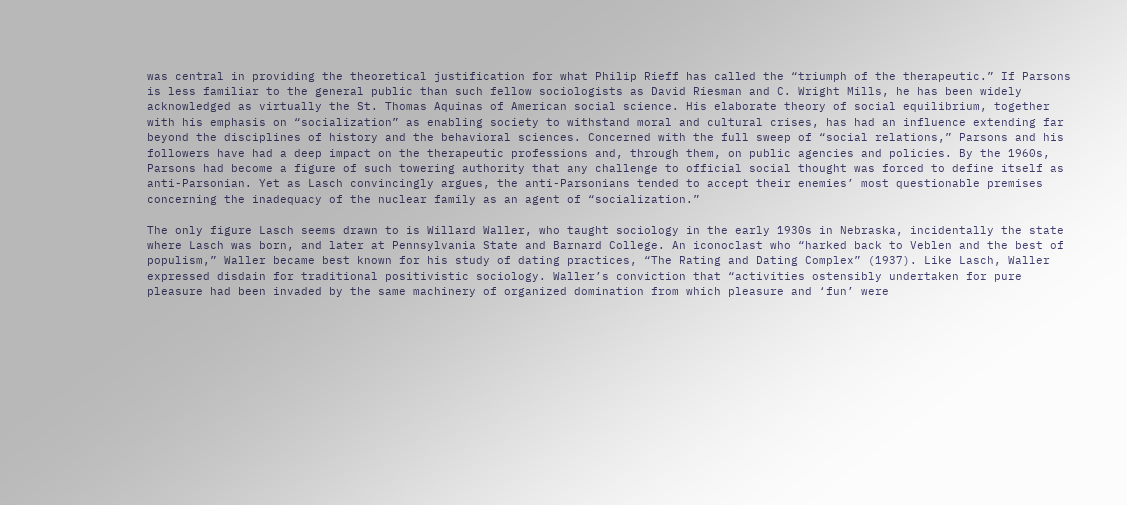was central in providing the theoretical justification for what Philip Rieff has called the “triumph of the therapeutic.” If Parsons is less familiar to the general public than such fellow sociologists as David Riesman and C. Wright Mills, he has been widely acknowledged as virtually the St. Thomas Aquinas of American social science. His elaborate theory of social equilibrium, together with his emphasis on “socialization” as enabling society to withstand moral and cultural crises, has had an influence extending far beyond the disciplines of history and the behavioral sciences. Concerned with the full sweep of “social relations,” Parsons and his followers have had a deep impact on the therapeutic professions and, through them, on public agencies and policies. By the 1960s, Parsons had become a figure of such towering authority that any challenge to official social thought was forced to define itself as anti-Parsonian. Yet as Lasch convincingly argues, the anti-Parsonians tended to accept their enemies’ most questionable premises concerning the inadequacy of the nuclear family as an agent of “socialization.”

The only figure Lasch seems drawn to is Willard Waller, who taught sociology in the early 1930s in Nebraska, incidentally the state where Lasch was born, and later at Pennsylvania State and Barnard College. An iconoclast who “harked back to Veblen and the best of populism,” Waller became best known for his study of dating practices, “The Rating and Dating Complex” (1937). Like Lasch, Waller expressed disdain for traditional positivistic sociology. Waller’s conviction that “activities ostensibly undertaken for pure pleasure had been invaded by the same machinery of organized domination from which pleasure and ‘fun’ were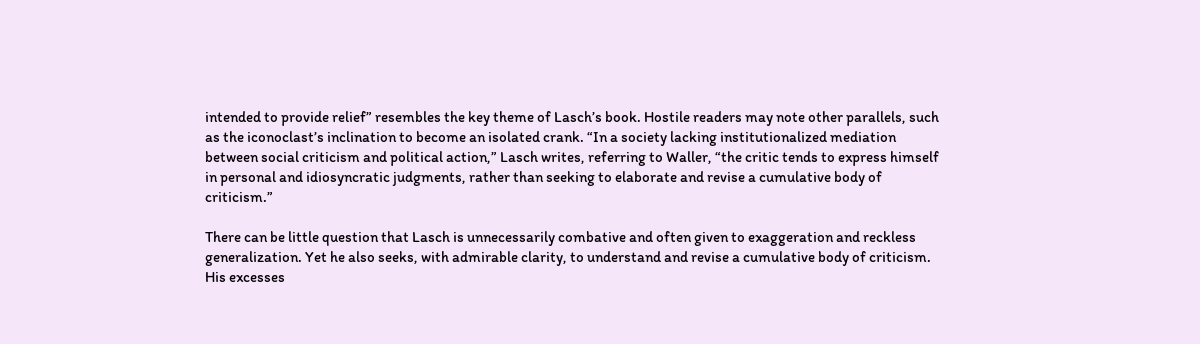intended to provide relief” resembles the key theme of Lasch’s book. Hostile readers may note other parallels, such as the iconoclast’s inclination to become an isolated crank. “In a society lacking institutionalized mediation between social criticism and political action,” Lasch writes, referring to Waller, “the critic tends to express himself in personal and idiosyncratic judgments, rather than seeking to elaborate and revise a cumulative body of criticism.”

There can be little question that Lasch is unnecessarily combative and often given to exaggeration and reckless generalization. Yet he also seeks, with admirable clarity, to understand and revise a cumulative body of criticism. His excesses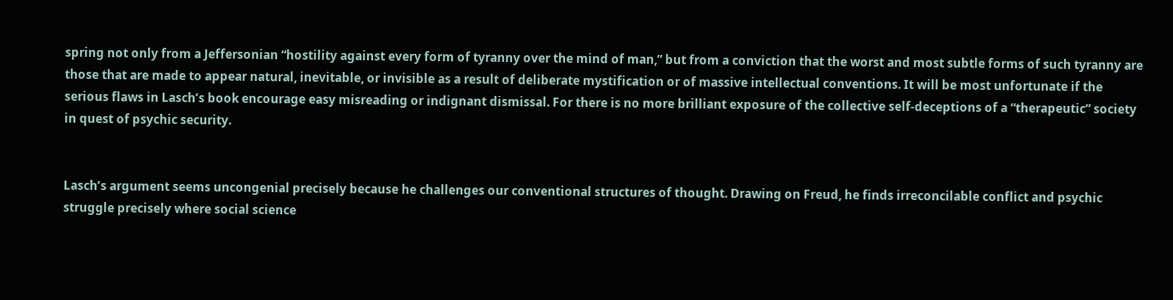spring not only from a Jeffersonian “hostility against every form of tyranny over the mind of man,” but from a conviction that the worst and most subtle forms of such tyranny are those that are made to appear natural, inevitable, or invisible as a result of deliberate mystification or of massive intellectual conventions. It will be most unfortunate if the serious flaws in Lasch’s book encourage easy misreading or indignant dismissal. For there is no more brilliant exposure of the collective self-deceptions of a “therapeutic” society in quest of psychic security.


Lasch’s argument seems uncongenial precisely because he challenges our conventional structures of thought. Drawing on Freud, he finds irreconcilable conflict and psychic struggle precisely where social science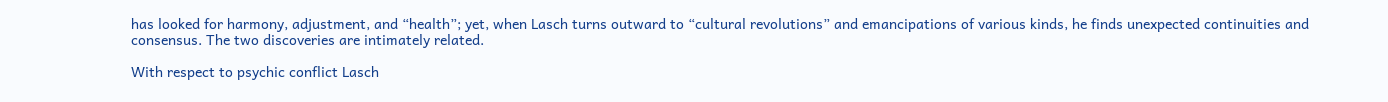has looked for harmony, adjustment, and “health”; yet, when Lasch turns outward to “cultural revolutions” and emancipations of various kinds, he finds unexpected continuities and consensus. The two discoveries are intimately related.

With respect to psychic conflict Lasch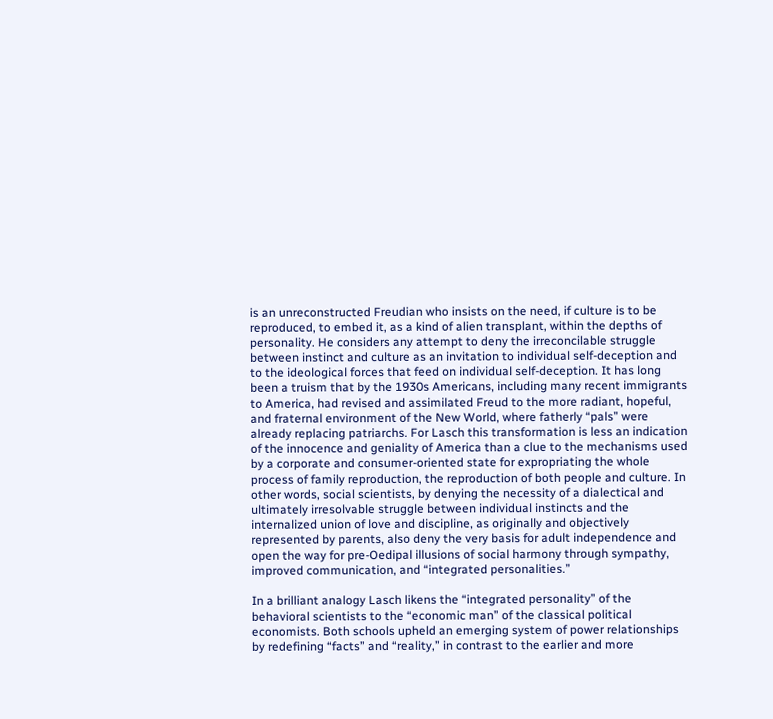is an unreconstructed Freudian who insists on the need, if culture is to be reproduced, to embed it, as a kind of alien transplant, within the depths of personality. He considers any attempt to deny the irreconcilable struggle between instinct and culture as an invitation to individual self-deception and to the ideological forces that feed on individual self-deception. It has long been a truism that by the 1930s Americans, including many recent immigrants to America, had revised and assimilated Freud to the more radiant, hopeful, and fraternal environment of the New World, where fatherly “pals” were already replacing patriarchs. For Lasch this transformation is less an indication of the innocence and geniality of America than a clue to the mechanisms used by a corporate and consumer-oriented state for expropriating the whole process of family reproduction, the reproduction of both people and culture. In other words, social scientists, by denying the necessity of a dialectical and ultimately irresolvable struggle between individual instincts and the internalized union of love and discipline, as originally and objectively represented by parents, also deny the very basis for adult independence and open the way for pre-Oedipal illusions of social harmony through sympathy, improved communication, and “integrated personalities.”

In a brilliant analogy Lasch likens the “integrated personality” of the behavioral scientists to the “economic man” of the classical political economists. Both schools upheld an emerging system of power relationships by redefining “facts” and “reality,” in contrast to the earlier and more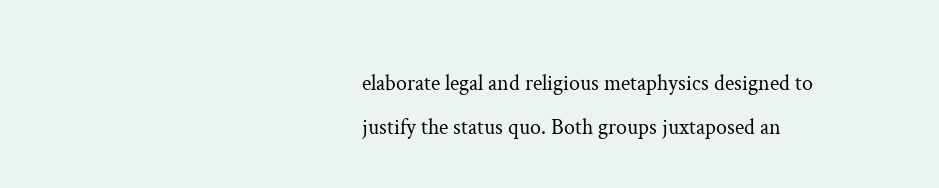elaborate legal and religious metaphysics designed to justify the status quo. Both groups juxtaposed an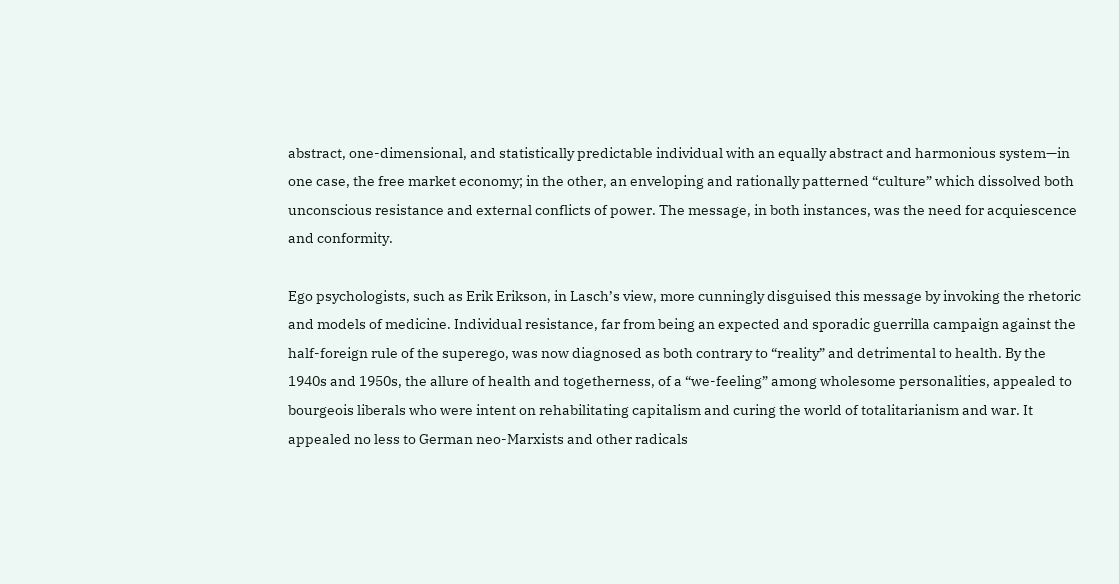abstract, one-dimensional, and statistically predictable individual with an equally abstract and harmonious system—in one case, the free market economy; in the other, an enveloping and rationally patterned “culture” which dissolved both unconscious resistance and external conflicts of power. The message, in both instances, was the need for acquiescence and conformity.

Ego psychologists, such as Erik Erikson, in Lasch’s view, more cunningly disguised this message by invoking the rhetoric and models of medicine. Individual resistance, far from being an expected and sporadic guerrilla campaign against the half-foreign rule of the superego, was now diagnosed as both contrary to “reality” and detrimental to health. By the 1940s and 1950s, the allure of health and togetherness, of a “we-feeling” among wholesome personalities, appealed to bourgeois liberals who were intent on rehabilitating capitalism and curing the world of totalitarianism and war. It appealed no less to German neo-Marxists and other radicals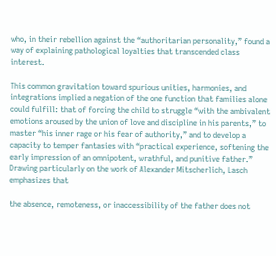who, in their rebellion against the “authoritarian personality,” found a way of explaining pathological loyalties that transcended class interest.

This common gravitation toward spurious unities, harmonies, and integrations implied a negation of the one function that families alone could fulfill: that of forcing the child to struggle “with the ambivalent emotions aroused by the union of love and discipline in his parents,” to master “his inner rage or his fear of authority,” and to develop a capacity to temper fantasies with “practical experience, softening the early impression of an omnipotent, wrathful, and punitive father.” Drawing particularly on the work of Alexander Mitscherlich, Lasch emphasizes that

the absence, remoteness, or inaccessibility of the father does not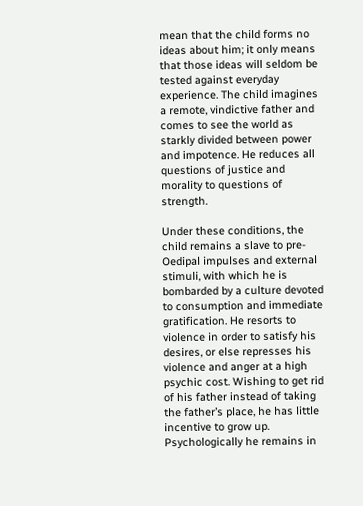mean that the child forms no ideas about him; it only means that those ideas will seldom be tested against everyday experience. The child imagines a remote, vindictive father and comes to see the world as starkly divided between power and impotence. He reduces all questions of justice and morality to questions of strength.

Under these conditions, the child remains a slave to pre-Oedipal impulses and external stimuli, with which he is bombarded by a culture devoted to consumption and immediate gratification. He resorts to violence in order to satisfy his desires, or else represses his violence and anger at a high psychic cost. Wishing to get rid of his father instead of taking the father’s place, he has little incentive to grow up. Psychologically he remains in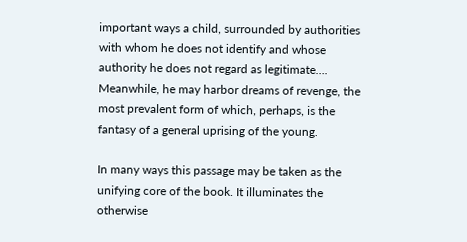important ways a child, surrounded by authorities with whom he does not identify and whose authority he does not regard as legitimate…. Meanwhile, he may harbor dreams of revenge, the most prevalent form of which, perhaps, is the fantasy of a general uprising of the young.

In many ways this passage may be taken as the unifying core of the book. It illuminates the otherwise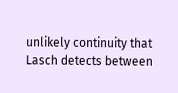unlikely continuity that Lasch detects between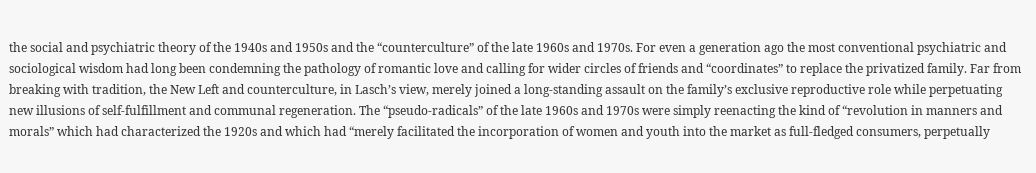the social and psychiatric theory of the 1940s and 1950s and the “counterculture” of the late 1960s and 1970s. For even a generation ago the most conventional psychiatric and sociological wisdom had long been condemning the pathology of romantic love and calling for wider circles of friends and “coordinates” to replace the privatized family. Far from breaking with tradition, the New Left and counterculture, in Lasch’s view, merely joined a long-standing assault on the family’s exclusive reproductive role while perpetuating new illusions of self-fulfillment and communal regeneration. The “pseudo-radicals” of the late 1960s and 1970s were simply reenacting the kind of “revolution in manners and morals” which had characterized the 1920s and which had “merely facilitated the incorporation of women and youth into the market as full-fledged consumers, perpetually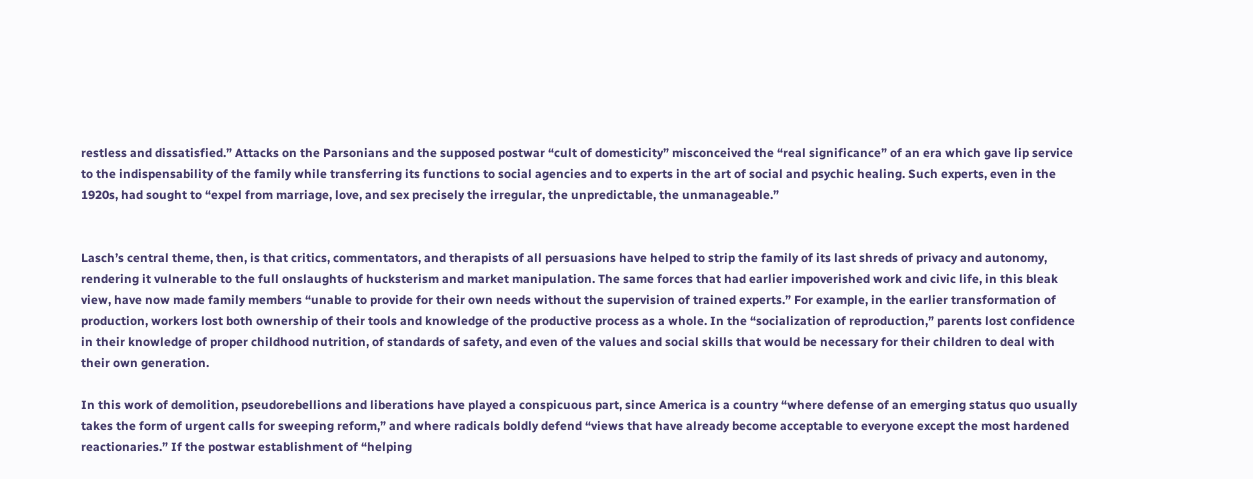restless and dissatisfied.” Attacks on the Parsonians and the supposed postwar “cult of domesticity” misconceived the “real significance” of an era which gave lip service to the indispensability of the family while transferring its functions to social agencies and to experts in the art of social and psychic healing. Such experts, even in the 1920s, had sought to “expel from marriage, love, and sex precisely the irregular, the unpredictable, the unmanageable.”


Lasch’s central theme, then, is that critics, commentators, and therapists of all persuasions have helped to strip the family of its last shreds of privacy and autonomy, rendering it vulnerable to the full onslaughts of hucksterism and market manipulation. The same forces that had earlier impoverished work and civic life, in this bleak view, have now made family members “unable to provide for their own needs without the supervision of trained experts.” For example, in the earlier transformation of production, workers lost both ownership of their tools and knowledge of the productive process as a whole. In the “socialization of reproduction,” parents lost confidence in their knowledge of proper childhood nutrition, of standards of safety, and even of the values and social skills that would be necessary for their children to deal with their own generation.

In this work of demolition, pseudorebellions and liberations have played a conspicuous part, since America is a country “where defense of an emerging status quo usually takes the form of urgent calls for sweeping reform,” and where radicals boldly defend “views that have already become acceptable to everyone except the most hardened reactionaries.” If the postwar establishment of “helping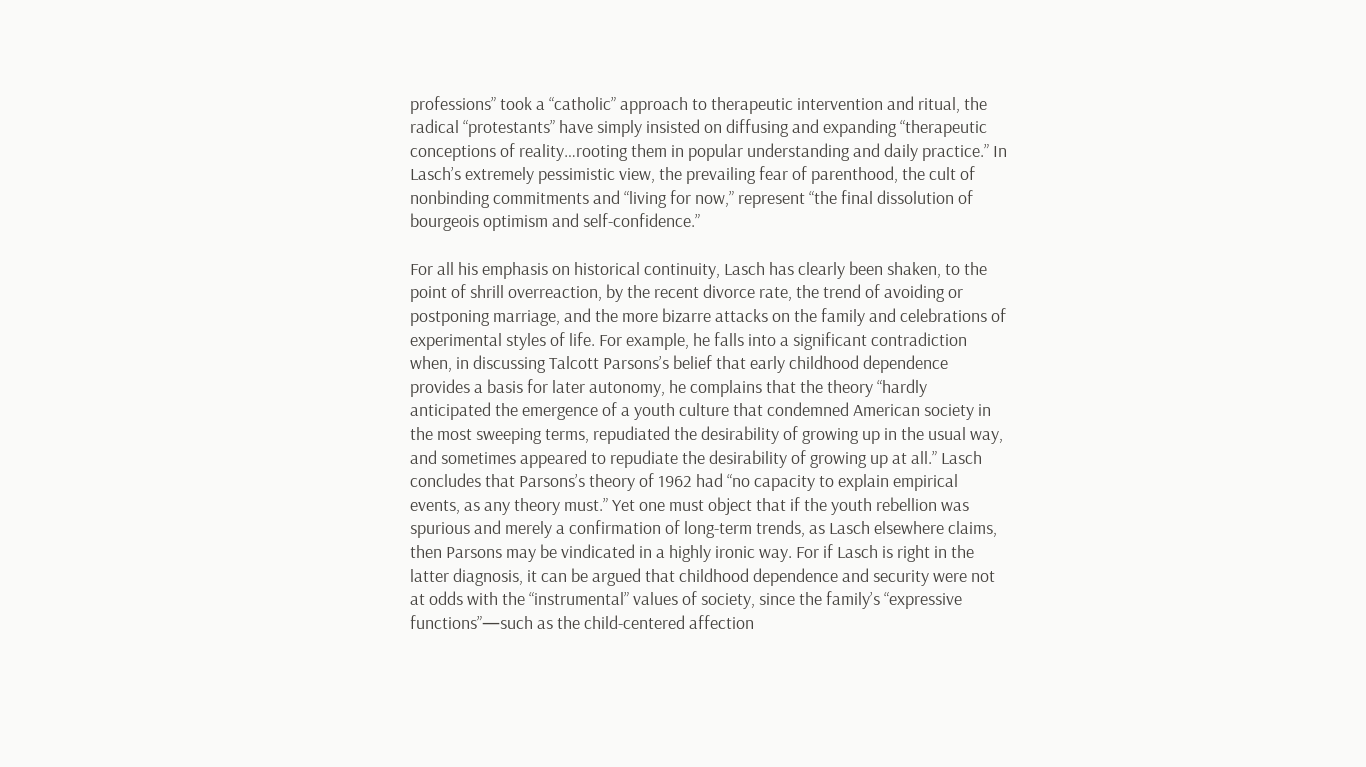professions” took a “catholic” approach to therapeutic intervention and ritual, the radical “protestants” have simply insisted on diffusing and expanding “therapeutic conceptions of reality…rooting them in popular understanding and daily practice.” In Lasch’s extremely pessimistic view, the prevailing fear of parenthood, the cult of nonbinding commitments and “living for now,” represent “the final dissolution of bourgeois optimism and self-confidence.”

For all his emphasis on historical continuity, Lasch has clearly been shaken, to the point of shrill overreaction, by the recent divorce rate, the trend of avoiding or postponing marriage, and the more bizarre attacks on the family and celebrations of experimental styles of life. For example, he falls into a significant contradiction when, in discussing Talcott Parsons’s belief that early childhood dependence provides a basis for later autonomy, he complains that the theory “hardly anticipated the emergence of a youth culture that condemned American society in the most sweeping terms, repudiated the desirability of growing up in the usual way, and sometimes appeared to repudiate the desirability of growing up at all.” Lasch concludes that Parsons’s theory of 1962 had “no capacity to explain empirical events, as any theory must.” Yet one must object that if the youth rebellion was spurious and merely a confirmation of long-term trends, as Lasch elsewhere claims, then Parsons may be vindicated in a highly ironic way. For if Lasch is right in the latter diagnosis, it can be argued that childhood dependence and security were not at odds with the “instrumental” values of society, since the family’s “expressive functions”—such as the child-centered affection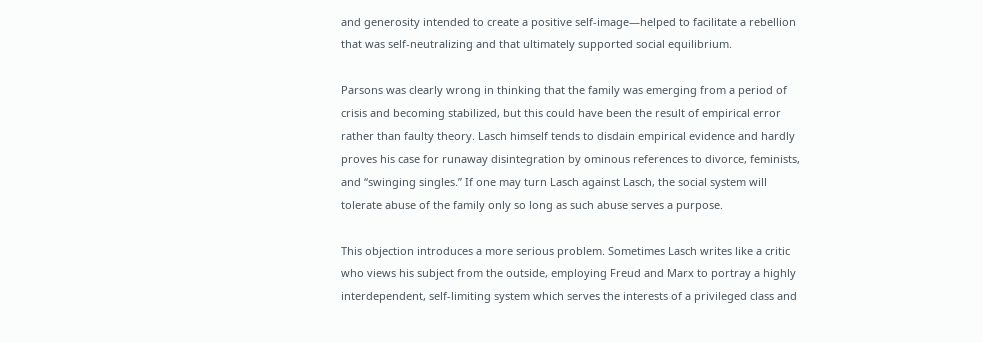and generosity intended to create a positive self-image—helped to facilitate a rebellion that was self-neutralizing and that ultimately supported social equilibrium.

Parsons was clearly wrong in thinking that the family was emerging from a period of crisis and becoming stabilized, but this could have been the result of empirical error rather than faulty theory. Lasch himself tends to disdain empirical evidence and hardly proves his case for runaway disintegration by ominous references to divorce, feminists, and “swinging singles.” If one may turn Lasch against Lasch, the social system will tolerate abuse of the family only so long as such abuse serves a purpose.

This objection introduces a more serious problem. Sometimes Lasch writes like a critic who views his subject from the outside, employing Freud and Marx to portray a highly interdependent, self-limiting system which serves the interests of a privileged class and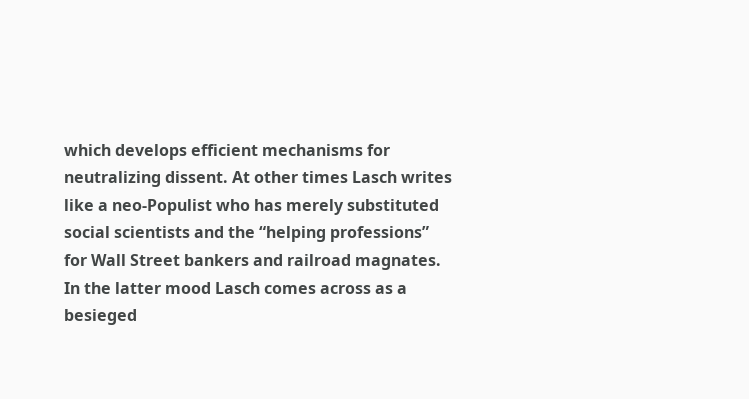which develops efficient mechanisms for neutralizing dissent. At other times Lasch writes like a neo-Populist who has merely substituted social scientists and the “helping professions” for Wall Street bankers and railroad magnates. In the latter mood Lasch comes across as a besieged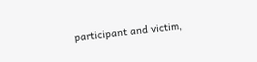participant and victim,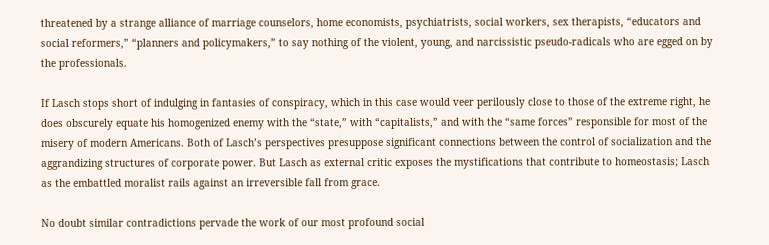threatened by a strange alliance of marriage counselors, home economists, psychiatrists, social workers, sex therapists, “educators and social reformers,” “planners and policymakers,” to say nothing of the violent, young, and narcissistic pseudo-radicals who are egged on by the professionals.

If Lasch stops short of indulging in fantasies of conspiracy, which in this case would veer perilously close to those of the extreme right, he does obscurely equate his homogenized enemy with the “state,” with “capitalists,” and with the “same forces” responsible for most of the misery of modern Americans. Both of Lasch’s perspectives presuppose significant connections between the control of socialization and the aggrandizing structures of corporate power. But Lasch as external critic exposes the mystifications that contribute to homeostasis; Lasch as the embattled moralist rails against an irreversible fall from grace.

No doubt similar contradictions pervade the work of our most profound social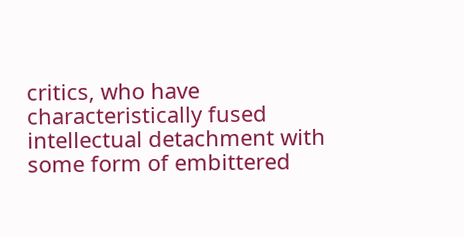critics, who have characteristically fused intellectual detachment with some form of embittered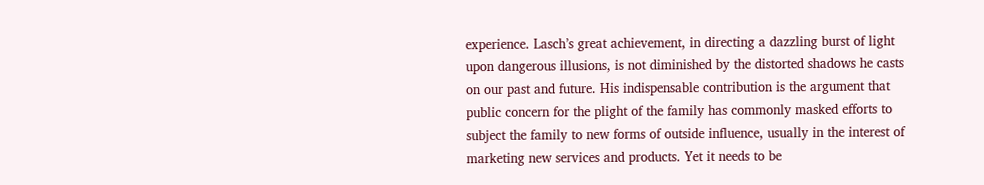experience. Lasch’s great achievement, in directing a dazzling burst of light upon dangerous illusions, is not diminished by the distorted shadows he casts on our past and future. His indispensable contribution is the argument that public concern for the plight of the family has commonly masked efforts to subject the family to new forms of outside influence, usually in the interest of marketing new services and products. Yet it needs to be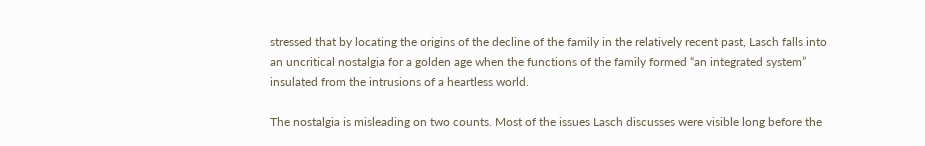stressed that by locating the origins of the decline of the family in the relatively recent past, Lasch falls into an uncritical nostalgia for a golden age when the functions of the family formed “an integrated system” insulated from the intrusions of a heartless world.

The nostalgia is misleading on two counts. Most of the issues Lasch discusses were visible long before the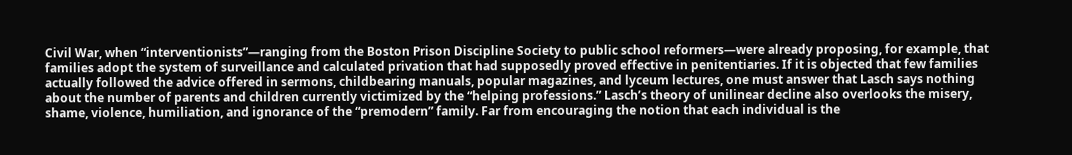Civil War, when “interventionists”—ranging from the Boston Prison Discipline Society to public school reformers—were already proposing, for example, that families adopt the system of surveillance and calculated privation that had supposedly proved effective in penitentiaries. If it is objected that few families actually followed the advice offered in sermons, childbearing manuals, popular magazines, and lyceum lectures, one must answer that Lasch says nothing about the number of parents and children currently victimized by the “helping professions.” Lasch’s theory of unilinear decline also overlooks the misery, shame, violence, humiliation, and ignorance of the “premodern” family. Far from encouraging the notion that each individual is the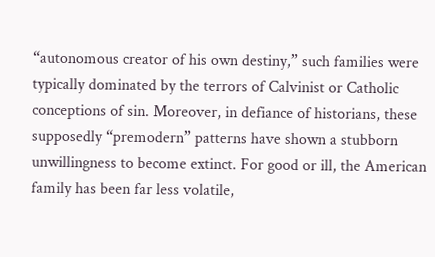“autonomous creator of his own destiny,” such families were typically dominated by the terrors of Calvinist or Catholic conceptions of sin. Moreover, in defiance of historians, these supposedly “premodern” patterns have shown a stubborn unwillingness to become extinct. For good or ill, the American family has been far less volatile,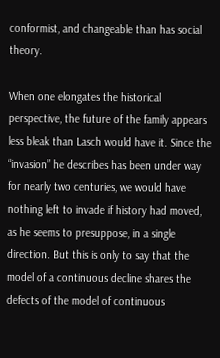conformist, and changeable than has social theory.

When one elongates the historical perspective, the future of the family appears less bleak than Lasch would have it. Since the “invasion” he describes has been under way for nearly two centuries, we would have nothing left to invade if history had moved, as he seems to presuppose, in a single direction. But this is only to say that the model of a continuous decline shares the defects of the model of continuous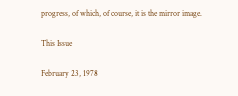progress, of which, of course, it is the mirror image.

This Issue

February 23, 1978